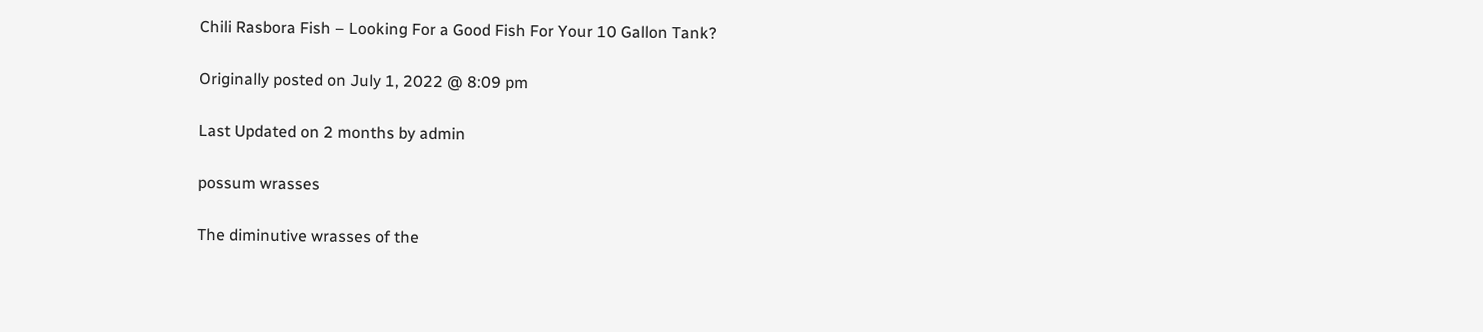Chili Rasbora Fish – Looking For a Good Fish For Your 10 Gallon Tank?

Originally posted on July 1, 2022 @ 8:09 pm

Last Updated on 2 months by admin

possum wrasses

The diminutive wrasses of the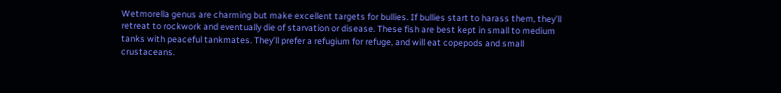Wetmorella genus are charming but make excellent targets for bullies. If bullies start to harass them, they’ll retreat to rockwork and eventually die of starvation or disease. These fish are best kept in small to medium tanks with peaceful tankmates. They’ll prefer a refugium for refuge, and will eat copepods and small crustaceans.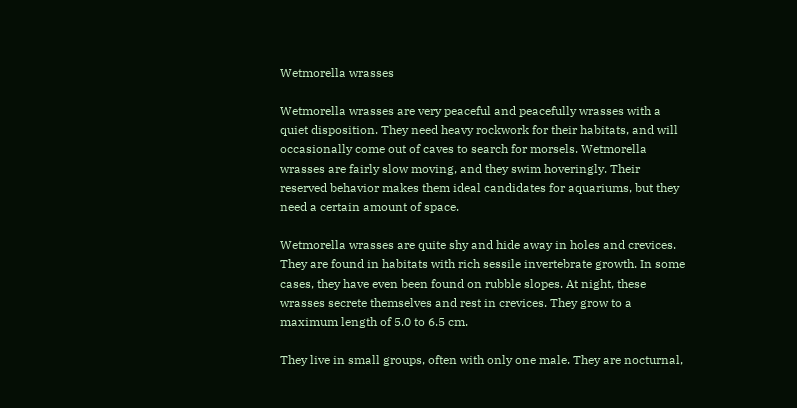Wetmorella wrasses

Wetmorella wrasses are very peaceful and peacefully wrasses with a quiet disposition. They need heavy rockwork for their habitats, and will occasionally come out of caves to search for morsels. Wetmorella wrasses are fairly slow moving, and they swim hoveringly. Their reserved behavior makes them ideal candidates for aquariums, but they need a certain amount of space.

Wetmorella wrasses are quite shy and hide away in holes and crevices. They are found in habitats with rich sessile invertebrate growth. In some cases, they have even been found on rubble slopes. At night, these wrasses secrete themselves and rest in crevices. They grow to a maximum length of 5.0 to 6.5 cm.

They live in small groups, often with only one male. They are nocturnal,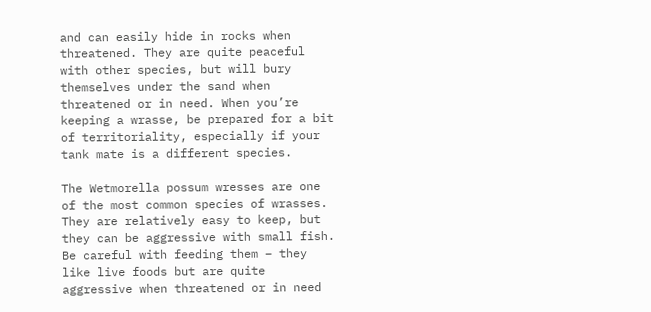and can easily hide in rocks when threatened. They are quite peaceful with other species, but will bury themselves under the sand when threatened or in need. When you’re keeping a wrasse, be prepared for a bit of territoriality, especially if your tank mate is a different species.

The Wetmorella possum wresses are one of the most common species of wrasses. They are relatively easy to keep, but they can be aggressive with small fish. Be careful with feeding them – they like live foods but are quite aggressive when threatened or in need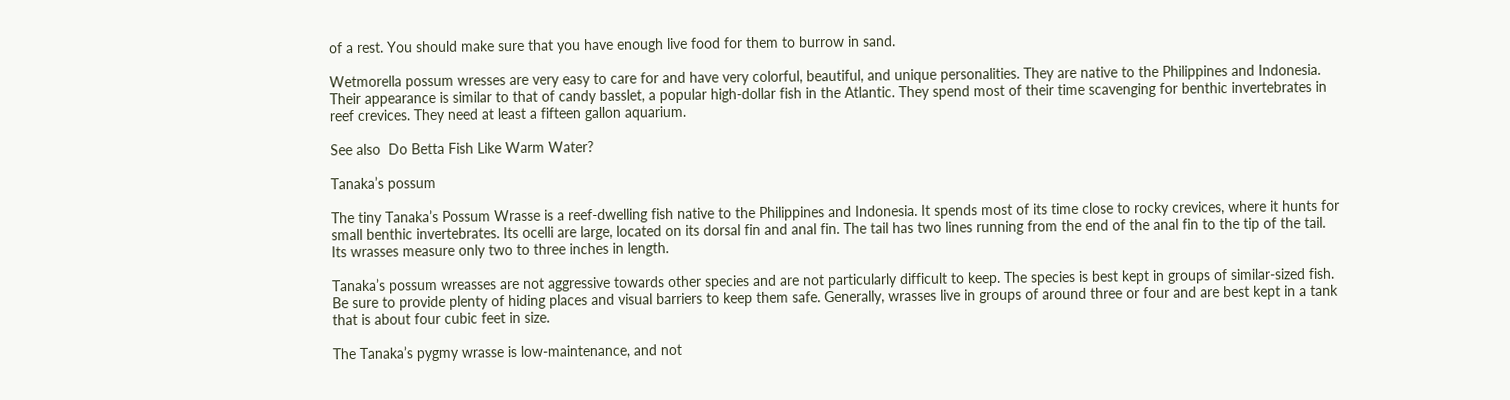of a rest. You should make sure that you have enough live food for them to burrow in sand.

Wetmorella possum wresses are very easy to care for and have very colorful, beautiful, and unique personalities. They are native to the Philippines and Indonesia. Their appearance is similar to that of candy basslet, a popular high-dollar fish in the Atlantic. They spend most of their time scavenging for benthic invertebrates in reef crevices. They need at least a fifteen gallon aquarium.

See also  Do Betta Fish Like Warm Water?

Tanaka’s possum

The tiny Tanaka’s Possum Wrasse is a reef-dwelling fish native to the Philippines and Indonesia. It spends most of its time close to rocky crevices, where it hunts for small benthic invertebrates. Its ocelli are large, located on its dorsal fin and anal fin. The tail has two lines running from the end of the anal fin to the tip of the tail. Its wrasses measure only two to three inches in length.

Tanaka’s possum wreasses are not aggressive towards other species and are not particularly difficult to keep. The species is best kept in groups of similar-sized fish. Be sure to provide plenty of hiding places and visual barriers to keep them safe. Generally, wrasses live in groups of around three or four and are best kept in a tank that is about four cubic feet in size.

The Tanaka’s pygmy wrasse is low-maintenance, and not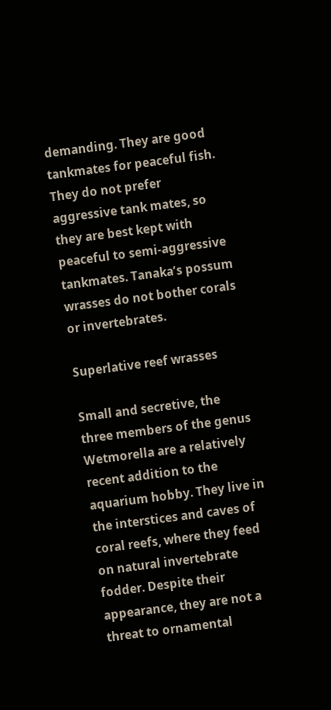demanding. They are good tankmates for peaceful fish. They do not prefer aggressive tank mates, so they are best kept with peaceful to semi-aggressive tankmates. Tanaka’s possum wrasses do not bother corals or invertebrates.

Superlative reef wrasses

Small and secretive, the three members of the genus Wetmorella are a relatively recent addition to the aquarium hobby. They live in the interstices and caves of coral reefs, where they feed on natural invertebrate fodder. Despite their appearance, they are not a threat to ornamental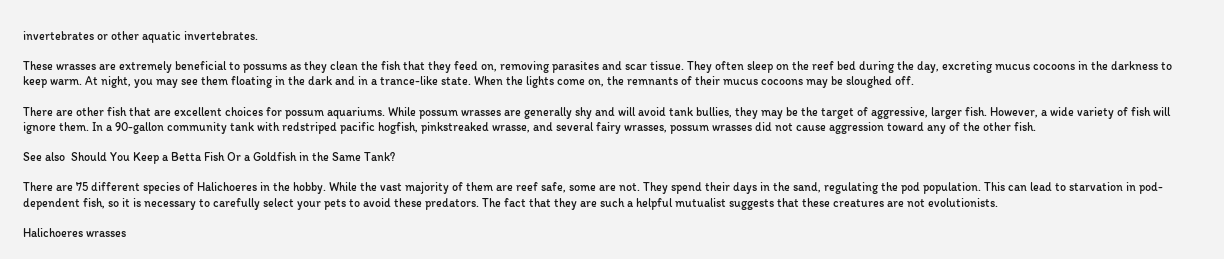invertebrates or other aquatic invertebrates.

These wrasses are extremely beneficial to possums as they clean the fish that they feed on, removing parasites and scar tissue. They often sleep on the reef bed during the day, excreting mucus cocoons in the darkness to keep warm. At night, you may see them floating in the dark and in a trance-like state. When the lights come on, the remnants of their mucus cocoons may be sloughed off.

There are other fish that are excellent choices for possum aquariums. While possum wrasses are generally shy and will avoid tank bullies, they may be the target of aggressive, larger fish. However, a wide variety of fish will ignore them. In a 90-gallon community tank with redstriped pacific hogfish, pinkstreaked wrasse, and several fairy wrasses, possum wrasses did not cause aggression toward any of the other fish.

See also  Should You Keep a Betta Fish Or a Goldfish in the Same Tank?

There are 75 different species of Halichoeres in the hobby. While the vast majority of them are reef safe, some are not. They spend their days in the sand, regulating the pod population. This can lead to starvation in pod-dependent fish, so it is necessary to carefully select your pets to avoid these predators. The fact that they are such a helpful mutualist suggests that these creatures are not evolutionists.

Halichoeres wrasses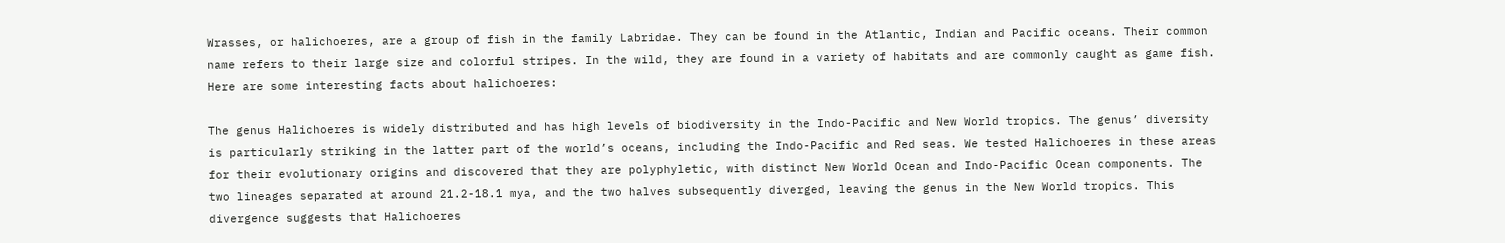Wrasses, or halichoeres, are a group of fish in the family Labridae. They can be found in the Atlantic, Indian and Pacific oceans. Their common name refers to their large size and colorful stripes. In the wild, they are found in a variety of habitats and are commonly caught as game fish. Here are some interesting facts about halichoeres:

The genus Halichoeres is widely distributed and has high levels of biodiversity in the Indo-Pacific and New World tropics. The genus’ diversity is particularly striking in the latter part of the world’s oceans, including the Indo-Pacific and Red seas. We tested Halichoeres in these areas for their evolutionary origins and discovered that they are polyphyletic, with distinct New World Ocean and Indo-Pacific Ocean components. The two lineages separated at around 21.2-18.1 mya, and the two halves subsequently diverged, leaving the genus in the New World tropics. This divergence suggests that Halichoeres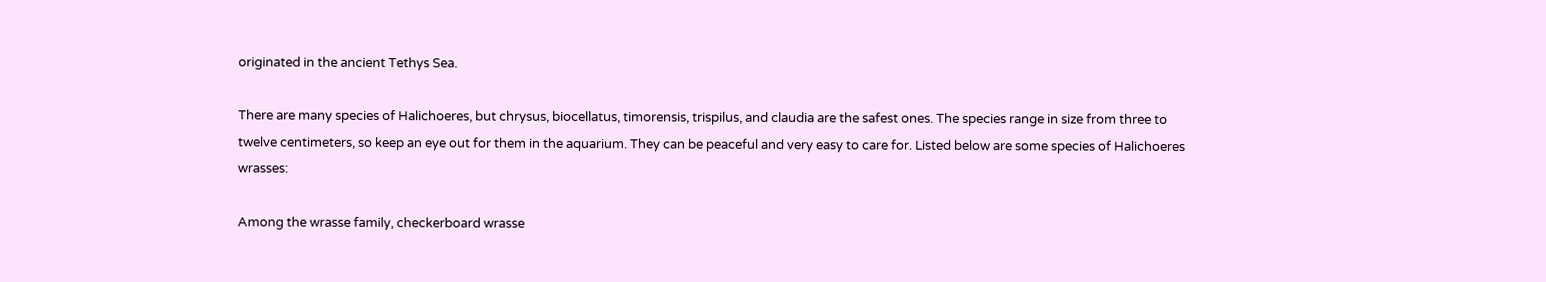originated in the ancient Tethys Sea.

There are many species of Halichoeres, but chrysus, biocellatus, timorensis, trispilus, and claudia are the safest ones. The species range in size from three to twelve centimeters, so keep an eye out for them in the aquarium. They can be peaceful and very easy to care for. Listed below are some species of Halichoeres wrasses:

Among the wrasse family, checkerboard wrasse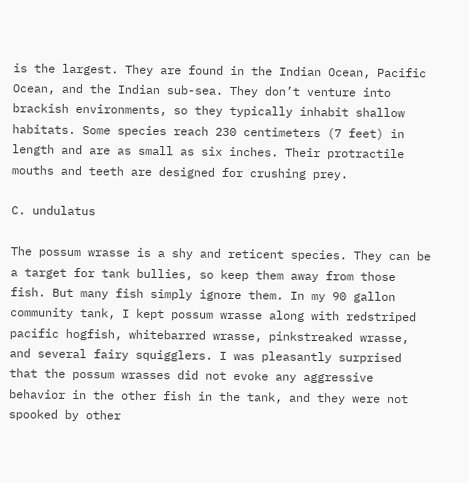is the largest. They are found in the Indian Ocean, Pacific Ocean, and the Indian sub-sea. They don’t venture into brackish environments, so they typically inhabit shallow habitats. Some species reach 230 centimeters (7 feet) in length and are as small as six inches. Their protractile mouths and teeth are designed for crushing prey.

C. undulatus

The possum wrasse is a shy and reticent species. They can be a target for tank bullies, so keep them away from those fish. But many fish simply ignore them. In my 90 gallon community tank, I kept possum wrasse along with redstriped pacific hogfish, whitebarred wrasse, pinkstreaked wrasse, and several fairy squigglers. I was pleasantly surprised that the possum wrasses did not evoke any aggressive behavior in the other fish in the tank, and they were not spooked by other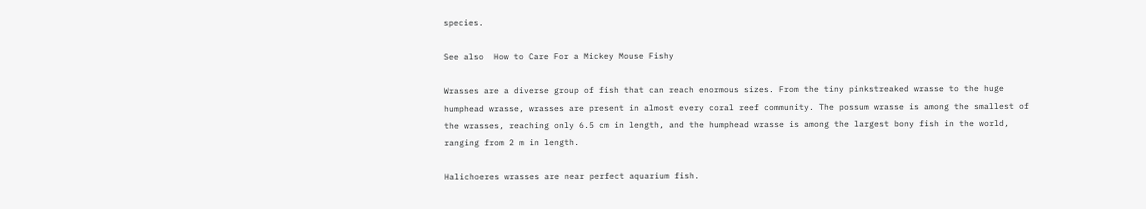species.

See also  How to Care For a Mickey Mouse Fishy

Wrasses are a diverse group of fish that can reach enormous sizes. From the tiny pinkstreaked wrasse to the huge humphead wrasse, wrasses are present in almost every coral reef community. The possum wrasse is among the smallest of the wrasses, reaching only 6.5 cm in length, and the humphead wrasse is among the largest bony fish in the world, ranging from 2 m in length.

Halichoeres wrasses are near perfect aquarium fish.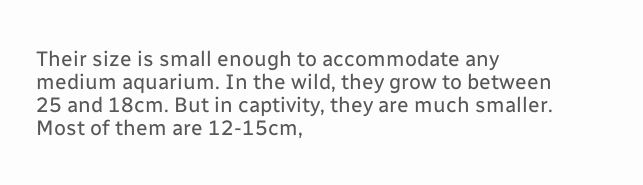Their size is small enough to accommodate any medium aquarium. In the wild, they grow to between 25 and 18cm. But in captivity, they are much smaller. Most of them are 12-15cm,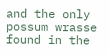and the only possum wrasse found in the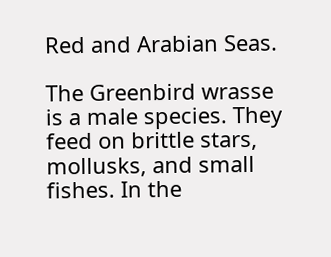Red and Arabian Seas.

The Greenbird wrasse is a male species. They feed on brittle stars, mollusks, and small fishes. In the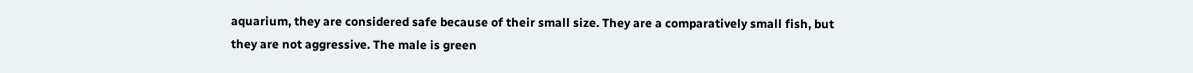aquarium, they are considered safe because of their small size. They are a comparatively small fish, but they are not aggressive. The male is green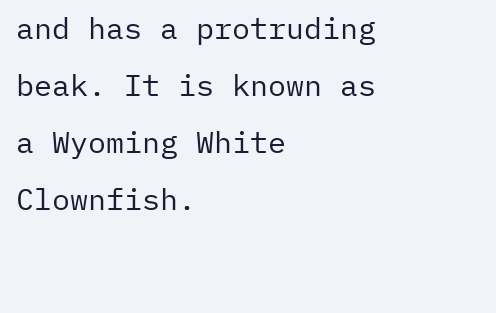and has a protruding beak. It is known as a Wyoming White Clownfish.